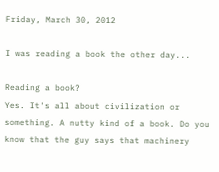Friday, March 30, 2012

I was reading a book the other day...

Reading a book?
Yes. It's all about civilization or something. A nutty kind of a book. Do you know that the guy says that machinery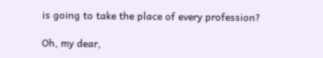is going to take the place of every profession?

Oh, my dear,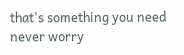that's something you need never worry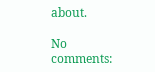about.

No comments: